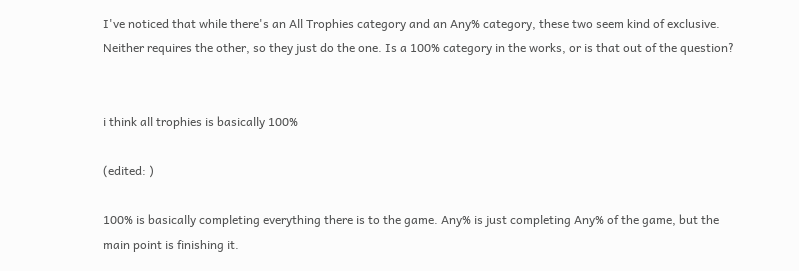I've noticed that while there's an All Trophies category and an Any% category, these two seem kind of exclusive. Neither requires the other, so they just do the one. Is a 100% category in the works, or is that out of the question?


i think all trophies is basically 100%

(edited: )

100% is basically completing everything there is to the game. Any% is just completing Any% of the game, but the main point is finishing it.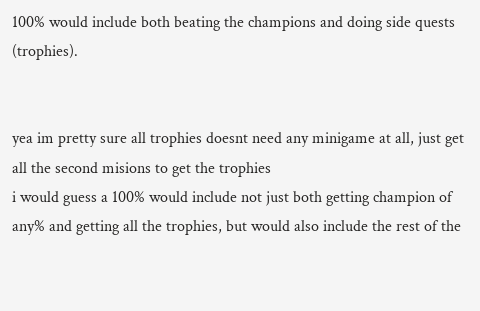100% would include both beating the champions and doing side quests (trophies).


yea im pretty sure all trophies doesnt need any minigame at all, just get all the second misions to get the trophies
i would guess a 100% would include not just both getting champion of any% and getting all the trophies, but would also include the rest of the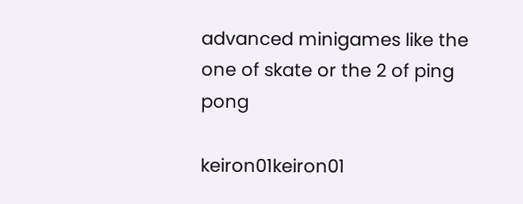advanced minigames like the one of skate or the 2 of ping pong

keiron01keiron01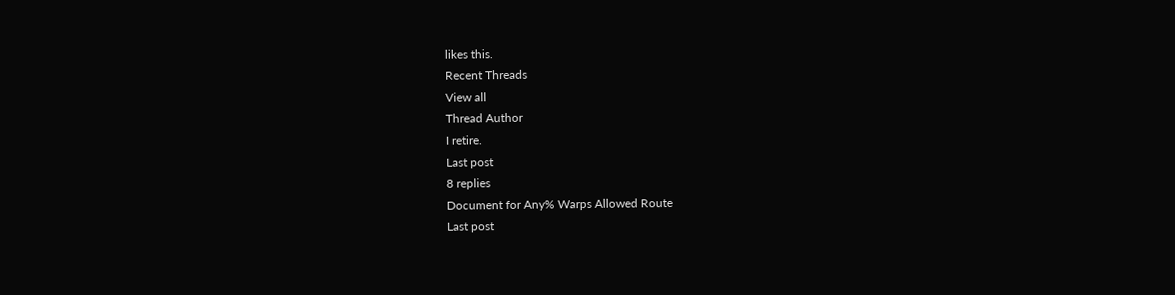likes this.
Recent Threads
View all
Thread Author
I retire.
Last post
8 replies
Document for Any% Warps Allowed Route
Last post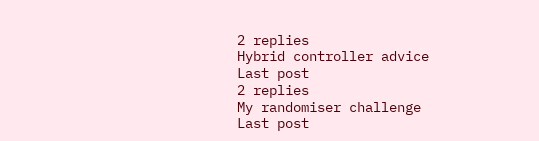2 replies
Hybrid controller advice
Last post
2 replies
My randomiser challenge
Last post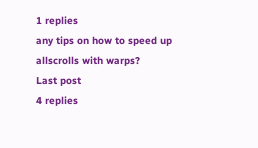1 replies
any tips on how to speed up allscrolls with warps?
Last post
4 replies